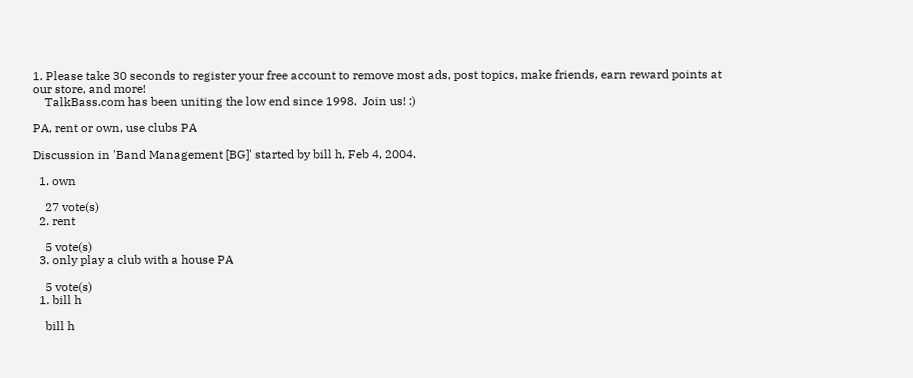1. Please take 30 seconds to register your free account to remove most ads, post topics, make friends, earn reward points at our store, and more!
    TalkBass.com has been uniting the low end since 1998.  Join us! :)

PA, rent or own, use clubs PA

Discussion in 'Band Management [BG]' started by bill h, Feb 4, 2004.

  1. own

    27 vote(s)
  2. rent

    5 vote(s)
  3. only play a club with a house PA

    5 vote(s)
  1. bill h

    bill h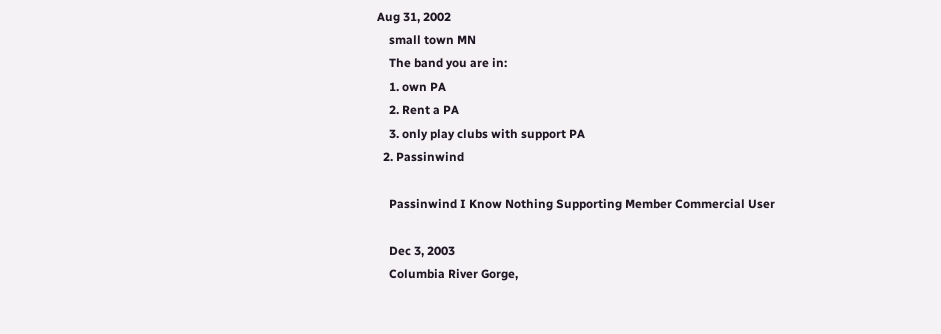Aug 31, 2002
    small town MN
    The band you are in:
    1. own PA
    2. Rent a PA
    3. only play clubs with support PA
  2. Passinwind

    Passinwind I Know Nothing Supporting Member Commercial User

    Dec 3, 2003
    Columbia River Gorge,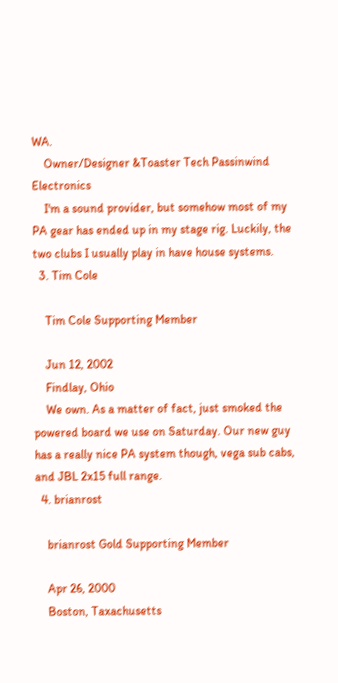WA.
    Owner/Designer &Toaster Tech Passinwind Electronics
    I'm a sound provider, but somehow most of my PA gear has ended up in my stage rig. Luckily, the two clubs I usually play in have house systems.
  3. Tim Cole

    Tim Cole Supporting Member

    Jun 12, 2002
    Findlay, Ohio
    We own. As a matter of fact, just smoked the powered board we use on Saturday. Our new guy has a really nice PA system though, vega sub cabs, and JBL 2x15 full range.
  4. brianrost

    brianrost Gold Supporting Member

    Apr 26, 2000
    Boston, Taxachusetts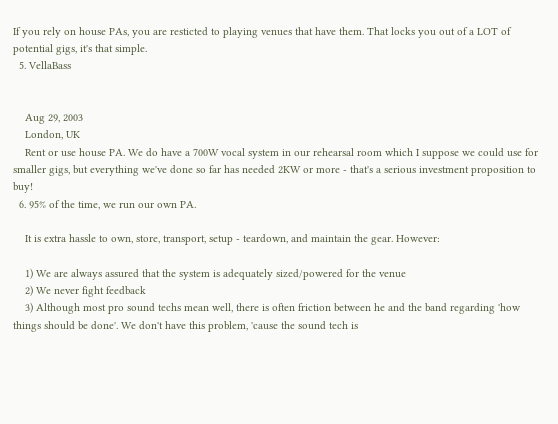If you rely on house PAs, you are resticted to playing venues that have them. That locks you out of a LOT of potential gigs, it's that simple.
  5. VellaBass


    Aug 29, 2003
    London, UK
    Rent or use house PA. We do have a 700W vocal system in our rehearsal room which I suppose we could use for smaller gigs, but everything we've done so far has needed 2KW or more - that's a serious investment proposition to buy!
  6. 95% of the time, we run our own PA.

    It is extra hassle to own, store, transport, setup - teardown, and maintain the gear. However:

    1) We are always assured that the system is adequately sized/powered for the venue
    2) We never fight feedback
    3) Although most pro sound techs mean well, there is often friction between he and the band regarding 'how things should be done'. We don't have this problem, 'cause the sound tech is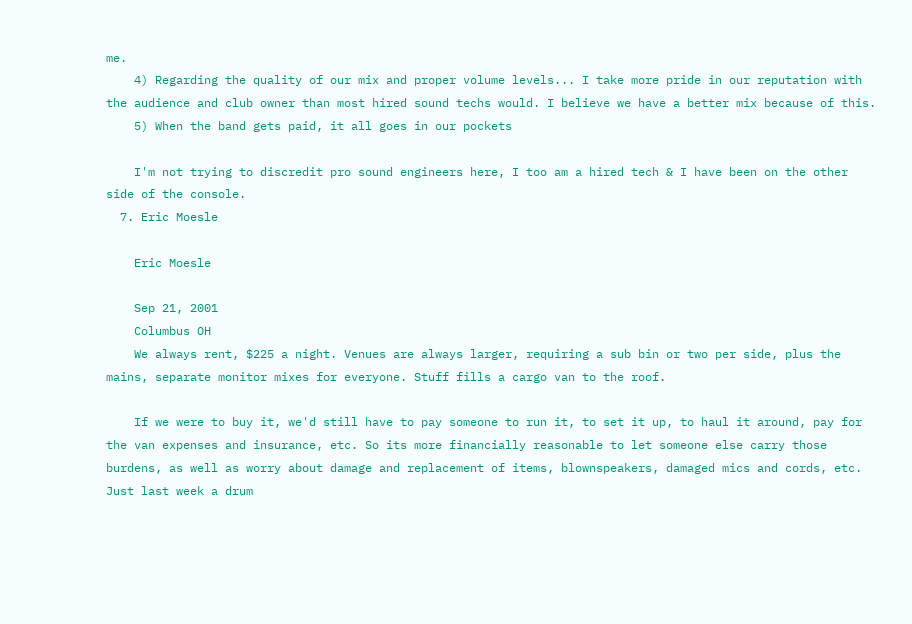me.
    4) Regarding the quality of our mix and proper volume levels... I take more pride in our reputation with the audience and club owner than most hired sound techs would. I believe we have a better mix because of this.
    5) When the band gets paid, it all goes in our pockets

    I'm not trying to discredit pro sound engineers here, I too am a hired tech & I have been on the other side of the console.
  7. Eric Moesle

    Eric Moesle

    Sep 21, 2001
    Columbus OH
    We always rent, $225 a night. Venues are always larger, requiring a sub bin or two per side, plus the mains, separate monitor mixes for everyone. Stuff fills a cargo van to the roof.

    If we were to buy it, we'd still have to pay someone to run it, to set it up, to haul it around, pay for the van expenses and insurance, etc. So its more financially reasonable to let someone else carry those burdens, as well as worry about damage and replacement of items, blownspeakers, damaged mics and cords, etc. Just last week a drum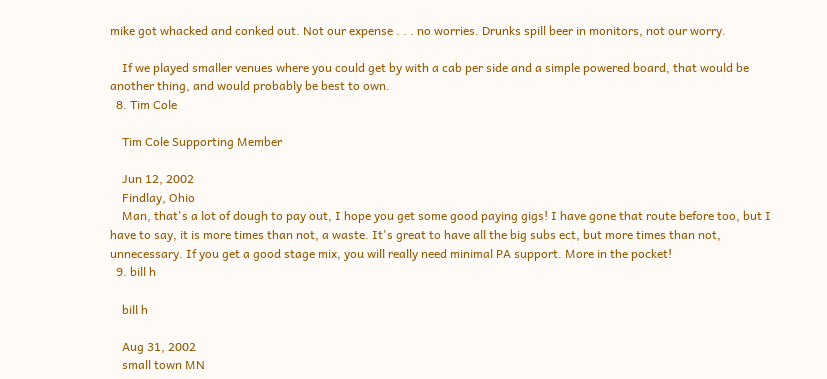mike got whacked and conked out. Not our expense . . . no worries. Drunks spill beer in monitors, not our worry.

    If we played smaller venues where you could get by with a cab per side and a simple powered board, that would be another thing, and would probably be best to own.
  8. Tim Cole

    Tim Cole Supporting Member

    Jun 12, 2002
    Findlay, Ohio
    Man, that's a lot of dough to pay out, I hope you get some good paying gigs! I have gone that route before too, but I have to say, it is more times than not, a waste. It's great to have all the big subs ect, but more times than not, unnecessary. If you get a good stage mix, you will really need minimal PA support. More in the pocket!
  9. bill h

    bill h

    Aug 31, 2002
    small town MN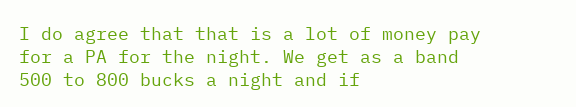I do agree that that is a lot of money pay for a PA for the night. We get as a band 500 to 800 bucks a night and if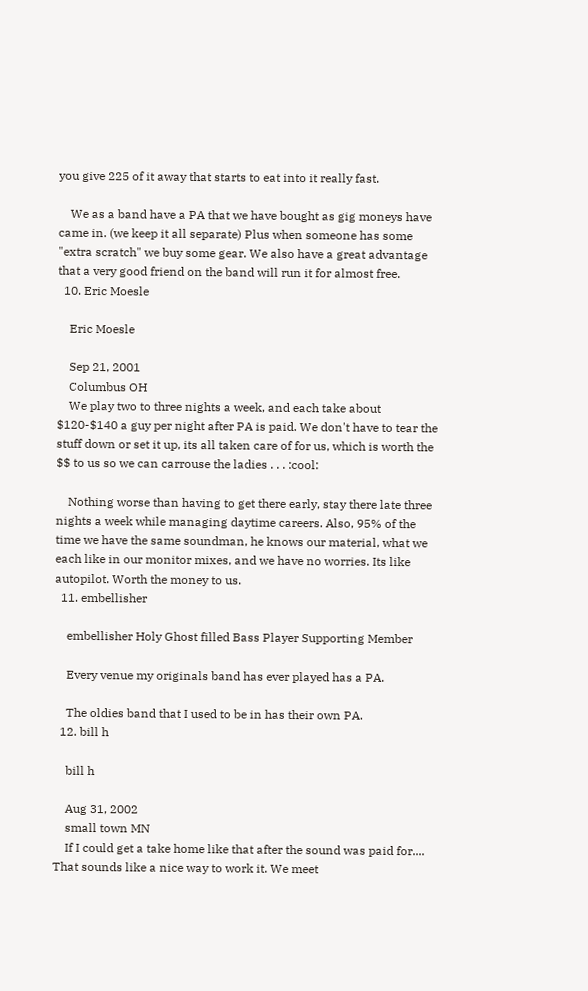you give 225 of it away that starts to eat into it really fast.

    We as a band have a PA that we have bought as gig moneys have came in. (we keep it all separate) Plus when someone has some "extra scratch" we buy some gear. We also have a great advantage that a very good friend on the band will run it for almost free.
  10. Eric Moesle

    Eric Moesle

    Sep 21, 2001
    Columbus OH
    We play two to three nights a week, and each take about $120-$140 a guy per night after PA is paid. We don't have to tear the stuff down or set it up, its all taken care of for us, which is worth the $$ to us so we can carrouse the ladies . . . :cool:

    Nothing worse than having to get there early, stay there late three nights a week while managing daytime careers. Also, 95% of the time we have the same soundman, he knows our material, what we each like in our monitor mixes, and we have no worries. Its like autopilot. Worth the money to us.
  11. embellisher

    embellisher Holy Ghost filled Bass Player Supporting Member

    Every venue my originals band has ever played has a PA.

    The oldies band that I used to be in has their own PA.
  12. bill h

    bill h

    Aug 31, 2002
    small town MN
    If I could get a take home like that after the sound was paid for.... That sounds like a nice way to work it. We meet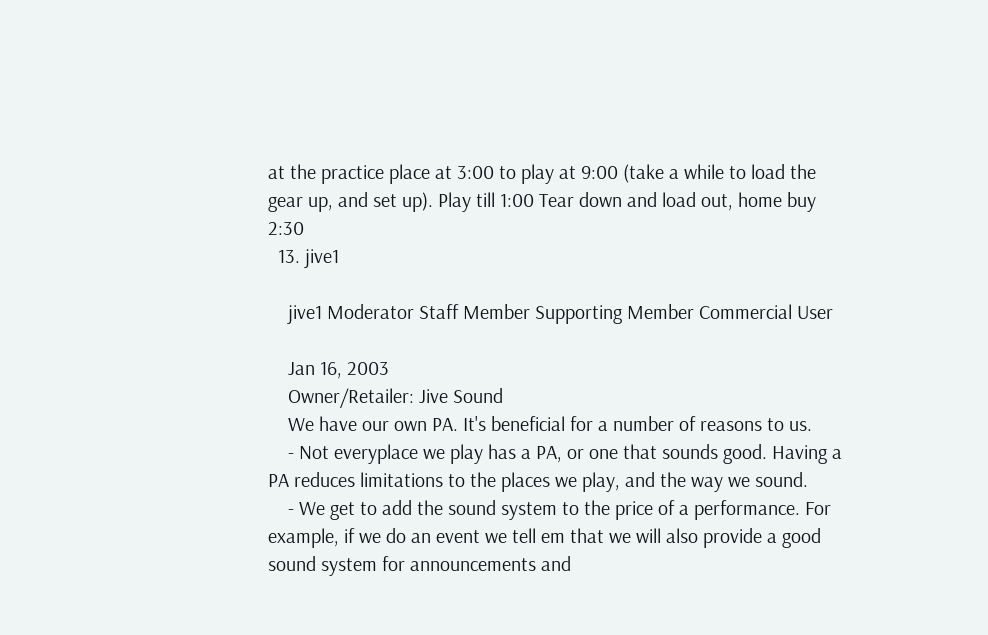at the practice place at 3:00 to play at 9:00 (take a while to load the gear up, and set up). Play till 1:00 Tear down and load out, home buy 2:30
  13. jive1

    jive1 Moderator Staff Member Supporting Member Commercial User

    Jan 16, 2003
    Owner/Retailer: Jive Sound
    We have our own PA. It's beneficial for a number of reasons to us.
    - Not everyplace we play has a PA, or one that sounds good. Having a PA reduces limitations to the places we play, and the way we sound.
    - We get to add the sound system to the price of a performance. For example, if we do an event we tell em that we will also provide a good sound system for announcements and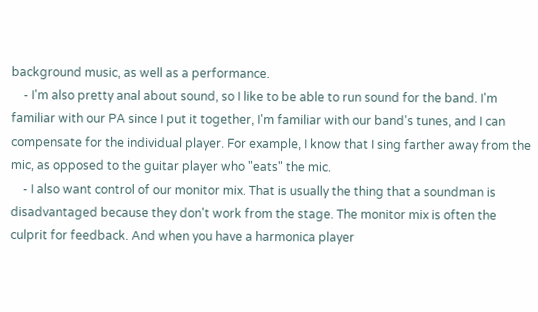background music, as well as a performance.
    - I'm also pretty anal about sound, so I like to be able to run sound for the band. I'm familiar with our PA since I put it together, I'm familiar with our band's tunes, and I can compensate for the individual player. For example, I know that I sing farther away from the mic, as opposed to the guitar player who "eats" the mic.
    - I also want control of our monitor mix. That is usually the thing that a soundman is disadvantaged because they don't work from the stage. The monitor mix is often the culprit for feedback. And when you have a harmonica player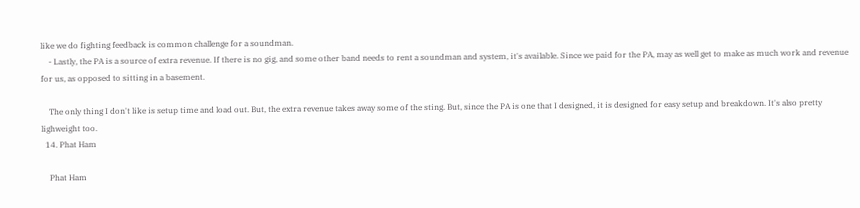like we do fighting feedback is common challenge for a soundman.
    - Lastly, the PA is a source of extra revenue. If there is no gig, and some other band needs to rent a soundman and system, it's available. Since we paid for the PA, may as well get to make as much work and revenue for us, as opposed to sitting in a basement.

    The only thing I don't like is setup time and load out. But, the extra revenue takes away some of the sting. But, since the PA is one that I designed, it is designed for easy setup and breakdown. It's also pretty lighweight too.
  14. Phat Ham

    Phat Ham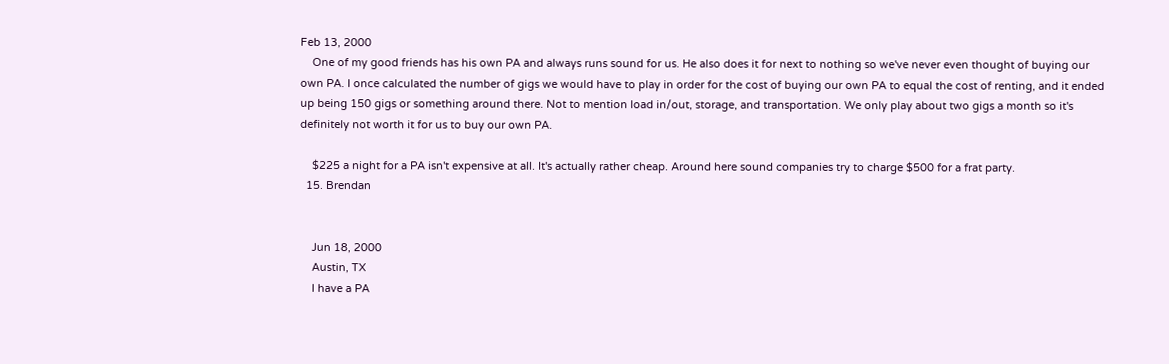Feb 13, 2000
    One of my good friends has his own PA and always runs sound for us. He also does it for next to nothing so we've never even thought of buying our own PA. I once calculated the number of gigs we would have to play in order for the cost of buying our own PA to equal the cost of renting, and it ended up being 150 gigs or something around there. Not to mention load in/out, storage, and transportation. We only play about two gigs a month so it's definitely not worth it for us to buy our own PA.

    $225 a night for a PA isn't expensive at all. It's actually rather cheap. Around here sound companies try to charge $500 for a frat party.
  15. Brendan


    Jun 18, 2000
    Austin, TX
    I have a PA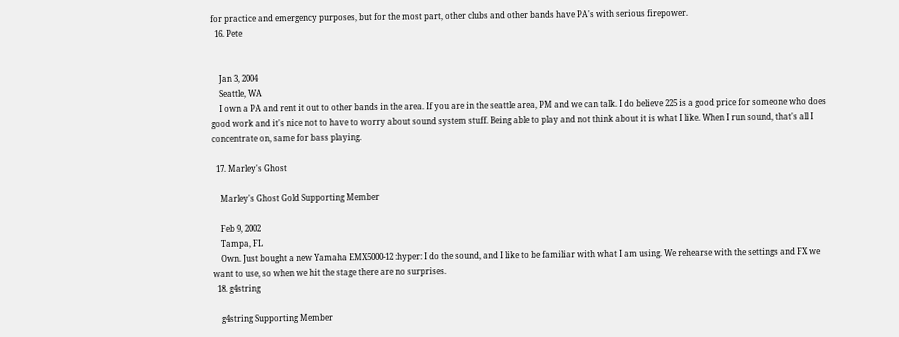for practice and emergency purposes, but for the most part, other clubs and other bands have PA's with serious firepower.
  16. Pete


    Jan 3, 2004
    Seattle, WA
    I own a PA and rent it out to other bands in the area. If you are in the seattle area, PM and we can talk. I do believe 225 is a good price for someone who does good work and it's nice not to have to worry about sound system stuff. Being able to play and not think about it is what I like. When I run sound, that's all I concentrate on, same for bass playing.

  17. Marley's Ghost

    Marley's Ghost Gold Supporting Member

    Feb 9, 2002
    Tampa, FL
    Own. Just bought a new Yamaha EMX5000-12 :hyper: I do the sound, and I like to be familiar with what I am using. We rehearse with the settings and FX we want to use, so when we hit the stage there are no surprises.
  18. g4string

    g4string Supporting Member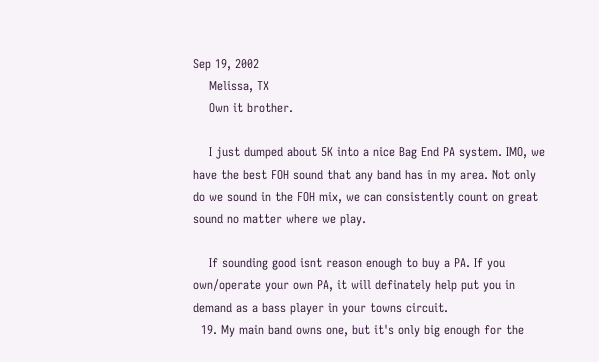Sep 19, 2002
    Melissa, TX
    Own it brother.

    I just dumped about 5K into a nice Bag End PA system. IMO, we have the best FOH sound that any band has in my area. Not only do we sound in the FOH mix, we can consistently count on great sound no matter where we play.

    If sounding good isnt reason enough to buy a PA. If you own/operate your own PA, it will definately help put you in demand as a bass player in your towns circuit.
  19. My main band owns one, but it's only big enough for the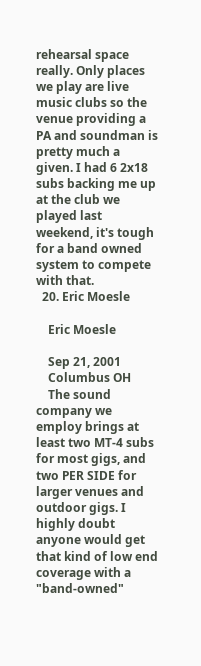rehearsal space really. Only places we play are live music clubs so the venue providing a PA and soundman is pretty much a given. I had 6 2x18 subs backing me up at the club we played last weekend, it's tough for a band owned system to compete with that.
  20. Eric Moesle

    Eric Moesle

    Sep 21, 2001
    Columbus OH
    The sound company we employ brings at least two MT-4 subs for most gigs, and two PER SIDE for larger venues and outdoor gigs. I highly doubt anyone would get that kind of low end coverage with a "band-owned"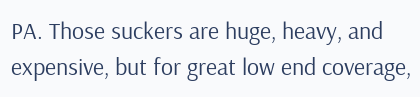PA. Those suckers are huge, heavy, and expensive, but for great low end coverage,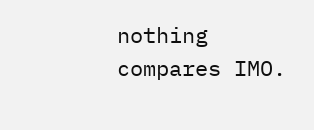nothing compares IMO.